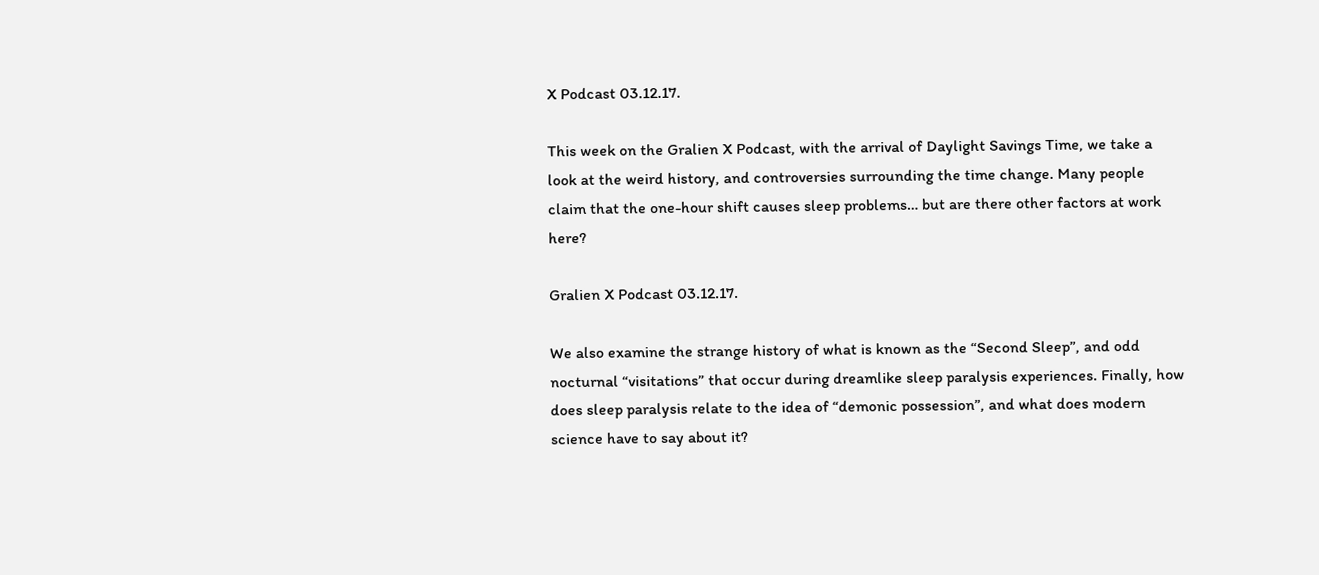X Podcast 03.12.17.

This week on the Gralien X Podcast, with the arrival of Daylight Savings Time, we take a look at the weird history, and controversies surrounding the time change. Many people claim that the one-hour shift causes sleep problems… but are there other factors at work here?

Gralien X Podcast 03.12.17.

We also examine the strange history of what is known as the “Second Sleep”, and odd nocturnal “visitations” that occur during dreamlike sleep paralysis experiences. Finally, how does sleep paralysis relate to the idea of “demonic possession”, and what does modern science have to say about it?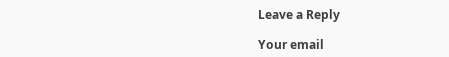Leave a Reply

Your email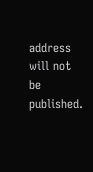address will not be published.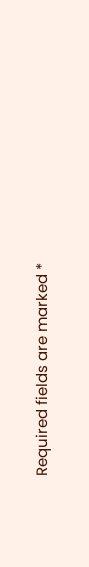Required fields are marked *